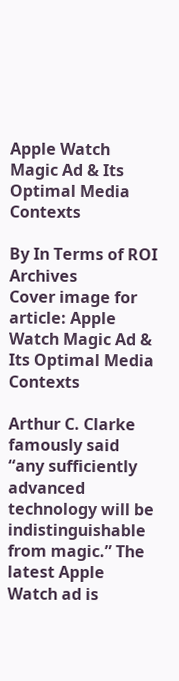Apple Watch Magic Ad & Its Optimal Media Contexts

By In Terms of ROI Archives
Cover image for  article: Apple Watch Magic Ad & Its Optimal Media Contexts

Arthur C. Clarke famously said “any sufficiently advanced technology will be indistinguishable from magic.” The latest Apple Watch ad is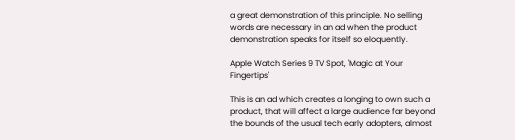a great demonstration of this principle. No selling words are necessary in an ad when the product demonstration speaks for itself so eloquently.

Apple Watch Series 9 TV Spot, 'Magic at Your Fingertips'

This is an ad which creates a longing to own such a product, that will affect a large audience far beyond the bounds of the usual tech early adopters, almost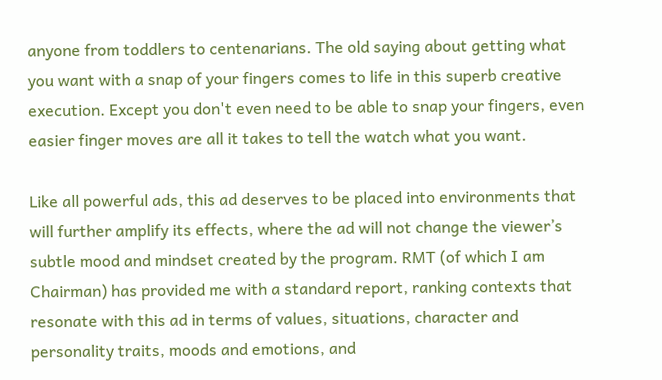anyone from toddlers to centenarians. The old saying about getting what you want with a snap of your fingers comes to life in this superb creative execution. Except you don't even need to be able to snap your fingers, even easier finger moves are all it takes to tell the watch what you want.

Like all powerful ads, this ad deserves to be placed into environments that will further amplify its effects, where the ad will not change the viewer’s subtle mood and mindset created by the program. RMT (of which I am Chairman) has provided me with a standard report, ranking contexts that resonate with this ad in terms of values, situations, character and personality traits, moods and emotions, and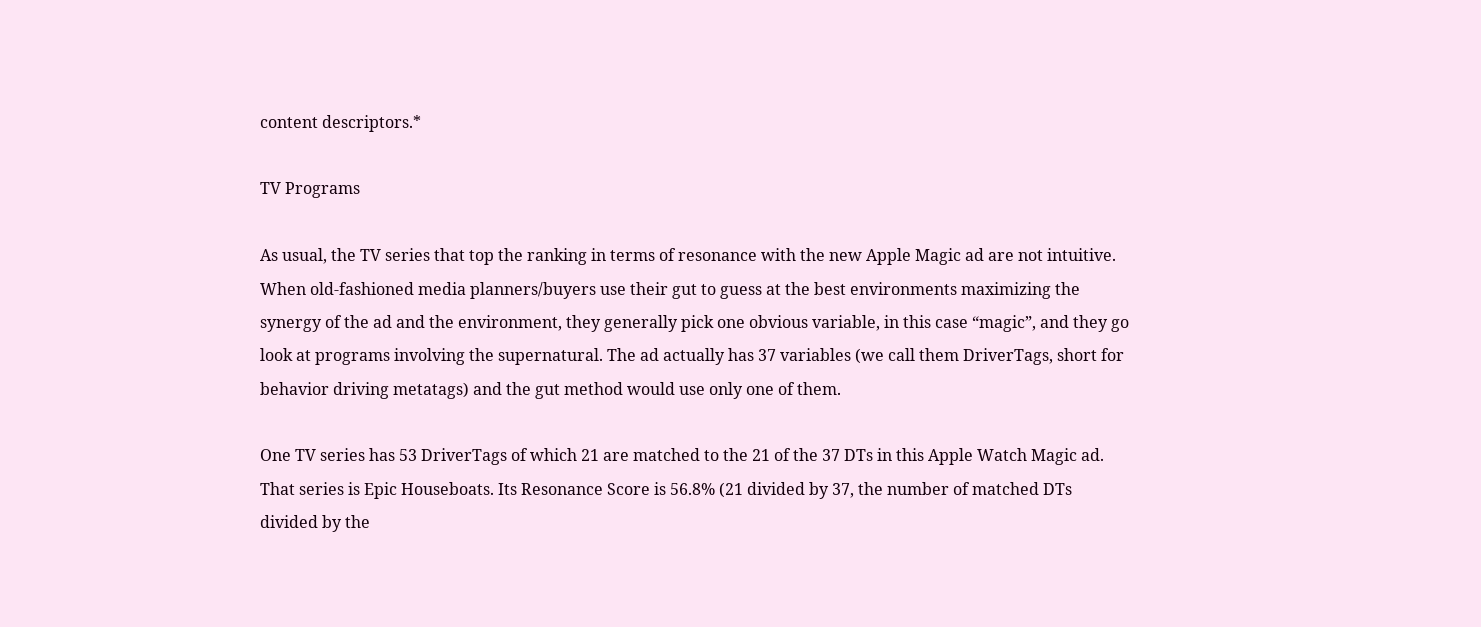content descriptors.*

TV Programs

As usual, the TV series that top the ranking in terms of resonance with the new Apple Magic ad are not intuitive. When old-fashioned media planners/buyers use their gut to guess at the best environments maximizing the synergy of the ad and the environment, they generally pick one obvious variable, in this case “magic”, and they go look at programs involving the supernatural. The ad actually has 37 variables (we call them DriverTags, short for behavior driving metatags) and the gut method would use only one of them.

One TV series has 53 DriverTags of which 21 are matched to the 21 of the 37 DTs in this Apple Watch Magic ad. That series is Epic Houseboats. Its Resonance Score is 56.8% (21 divided by 37, the number of matched DTs divided by the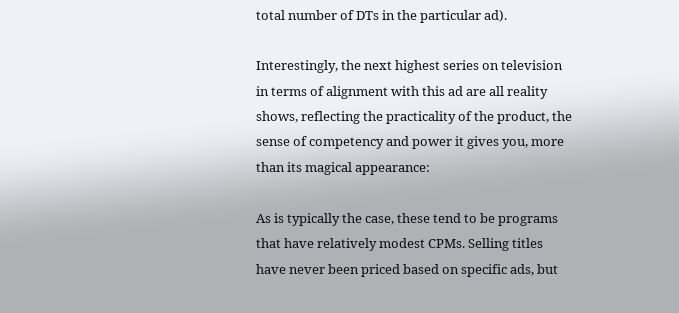total number of DTs in the particular ad).

Interestingly, the next highest series on television in terms of alignment with this ad are all reality shows, reflecting the practicality of the product, the sense of competency and power it gives you, more than its magical appearance:

As is typically the case, these tend to be programs that have relatively modest CPMs. Selling titles have never been priced based on specific ads, but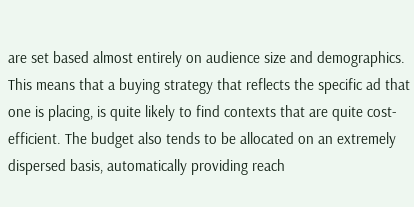are set based almost entirely on audience size and demographics. This means that a buying strategy that reflects the specific ad that one is placing, is quite likely to find contexts that are quite cost-efficient. The budget also tends to be allocated on an extremely dispersed basis, automatically providing reach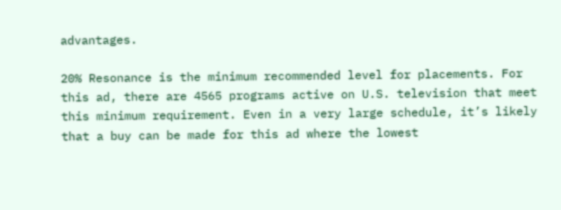advantages.

20% Resonance is the minimum recommended level for placements. For this ad, there are 4565 programs active on U.S. television that meet this minimum requirement. Even in a very large schedule, it’s likely that a buy can be made for this ad where the lowest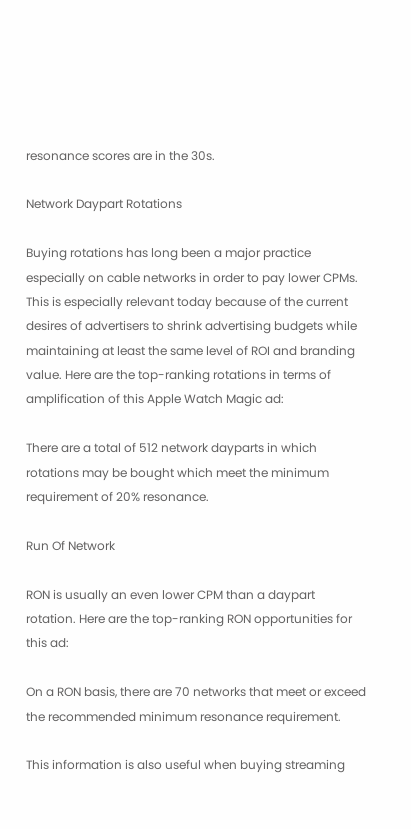resonance scores are in the 30s.

Network Daypart Rotations

Buying rotations has long been a major practice especially on cable networks in order to pay lower CPMs. This is especially relevant today because of the current desires of advertisers to shrink advertising budgets while maintaining at least the same level of ROI and branding value. Here are the top-ranking rotations in terms of amplification of this Apple Watch Magic ad:

There are a total of 512 network dayparts in which rotations may be bought which meet the minimum requirement of 20% resonance.

Run Of Network

RON is usually an even lower CPM than a daypart rotation. Here are the top-ranking RON opportunities for this ad:

On a RON basis, there are 70 networks that meet or exceed the recommended minimum resonance requirement.

This information is also useful when buying streaming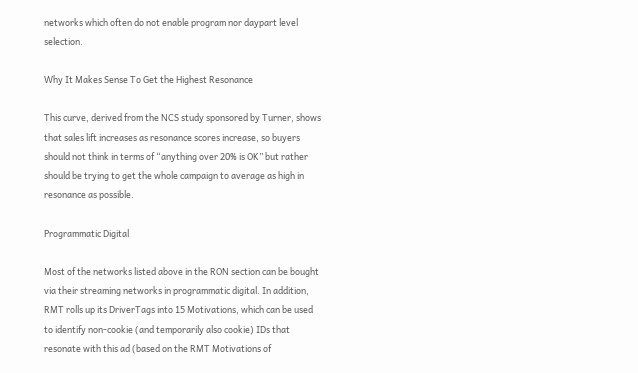networks which often do not enable program nor daypart level selection.

Why It Makes Sense To Get the Highest Resonance

This curve, derived from the NCS study sponsored by Turner, shows that sales lift increases as resonance scores increase, so buyers should not think in terms of “anything over 20% is OK” but rather should be trying to get the whole campaign to average as high in resonance as possible.

Programmatic Digital

Most of the networks listed above in the RON section can be bought via their streaming networks in programmatic digital. In addition, RMT rolls up its DriverTags into 15 Motivations, which can be used to identify non-cookie (and temporarily also cookie) IDs that resonate with this ad (based on the RMT Motivations of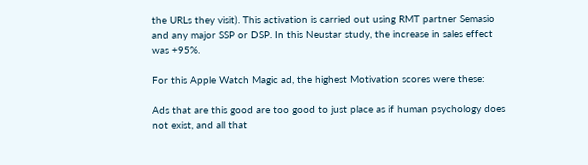the URLs they visit). This activation is carried out using RMT partner Semasio and any major SSP or DSP. In this Neustar study, the increase in sales effect was +95%.

For this Apple Watch Magic ad, the highest Motivation scores were these:

Ads that are this good are too good to just place as if human psychology does not exist, and all that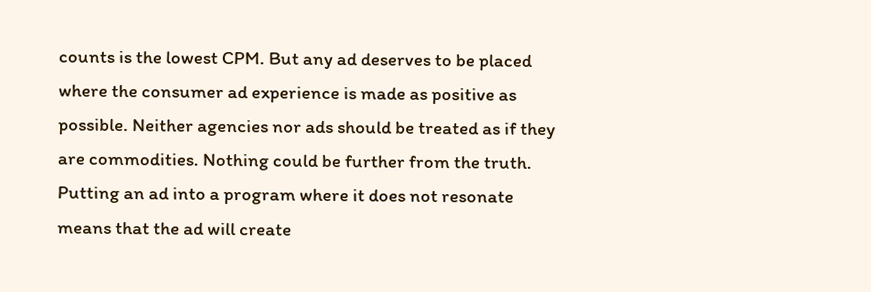counts is the lowest CPM. But any ad deserves to be placed where the consumer ad experience is made as positive as possible. Neither agencies nor ads should be treated as if they are commodities. Nothing could be further from the truth. Putting an ad into a program where it does not resonate means that the ad will create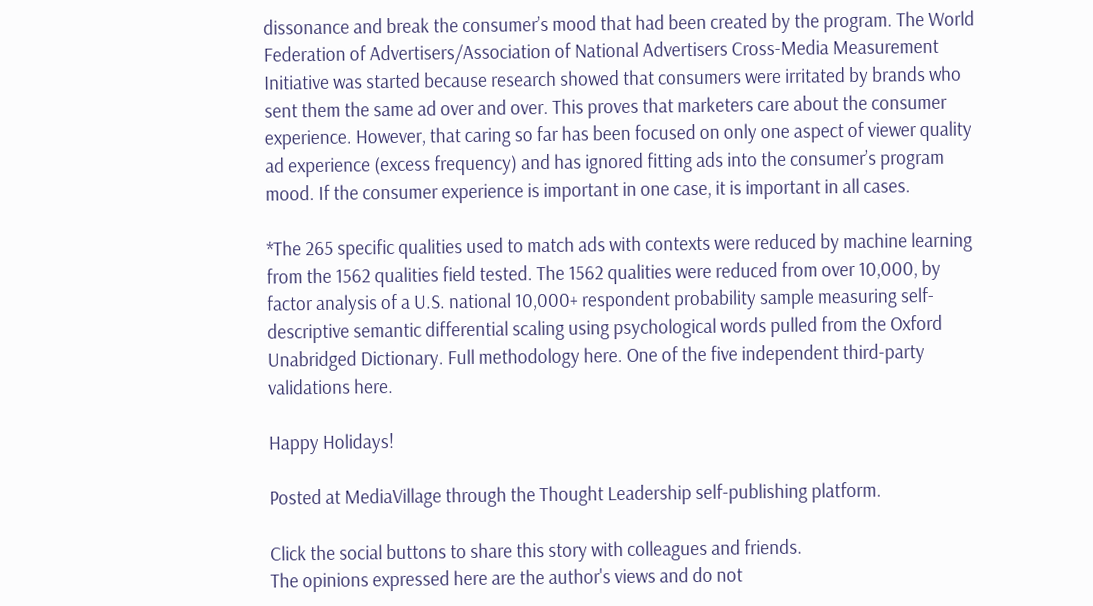dissonance and break the consumer’s mood that had been created by the program. The World Federation of Advertisers/Association of National Advertisers Cross-Media Measurement Initiative was started because research showed that consumers were irritated by brands who sent them the same ad over and over. This proves that marketers care about the consumer experience. However, that caring so far has been focused on only one aspect of viewer quality ad experience (excess frequency) and has ignored fitting ads into the consumer’s program mood. If the consumer experience is important in one case, it is important in all cases.

*The 265 specific qualities used to match ads with contexts were reduced by machine learning from the 1562 qualities field tested. The 1562 qualities were reduced from over 10,000, by factor analysis of a U.S. national 10,000+ respondent probability sample measuring self-descriptive semantic differential scaling using psychological words pulled from the Oxford Unabridged Dictionary. Full methodology here. One of the five independent third-party validations here.

Happy Holidays!

Posted at MediaVillage through the Thought Leadership self-publishing platform.

Click the social buttons to share this story with colleagues and friends.
The opinions expressed here are the author's views and do not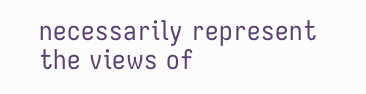necessarily represent the views of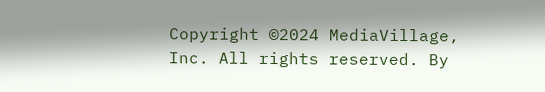Copyright ©2024 MediaVillage, Inc. All rights reserved. By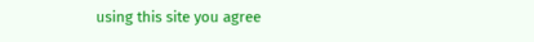using this site you agree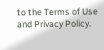to the Terms of Use and Privacy Policy.